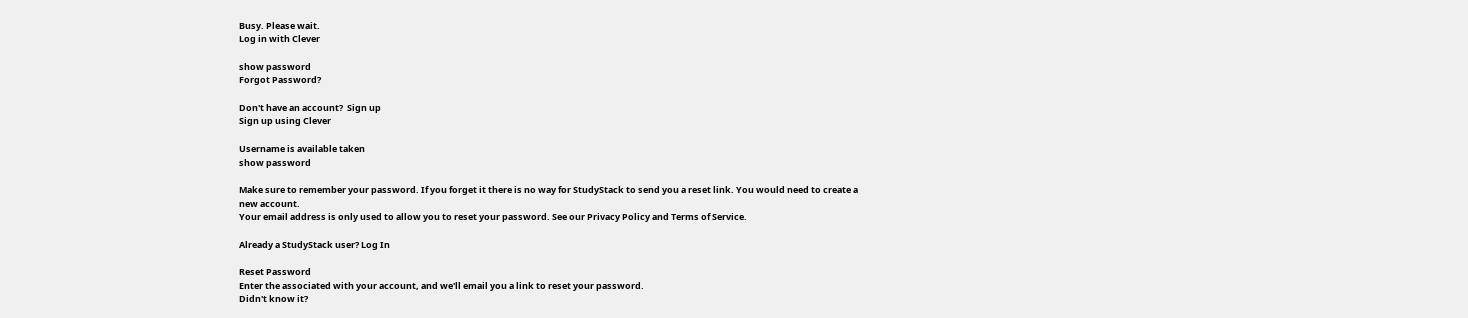Busy. Please wait.
Log in with Clever

show password
Forgot Password?

Don't have an account?  Sign up
Sign up using Clever

Username is available taken
show password

Make sure to remember your password. If you forget it there is no way for StudyStack to send you a reset link. You would need to create a new account.
Your email address is only used to allow you to reset your password. See our Privacy Policy and Terms of Service.

Already a StudyStack user? Log In

Reset Password
Enter the associated with your account, and we'll email you a link to reset your password.
Didn't know it?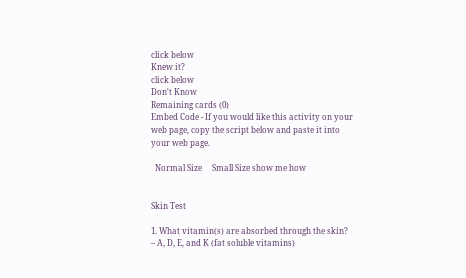click below
Knew it?
click below
Don't Know
Remaining cards (0)
Embed Code - If you would like this activity on your web page, copy the script below and paste it into your web page.

  Normal Size     Small Size show me how


Skin Test

1. What vitamin(s) are absorbed through the skin? – A, D, E, and K (fat soluble vitamins)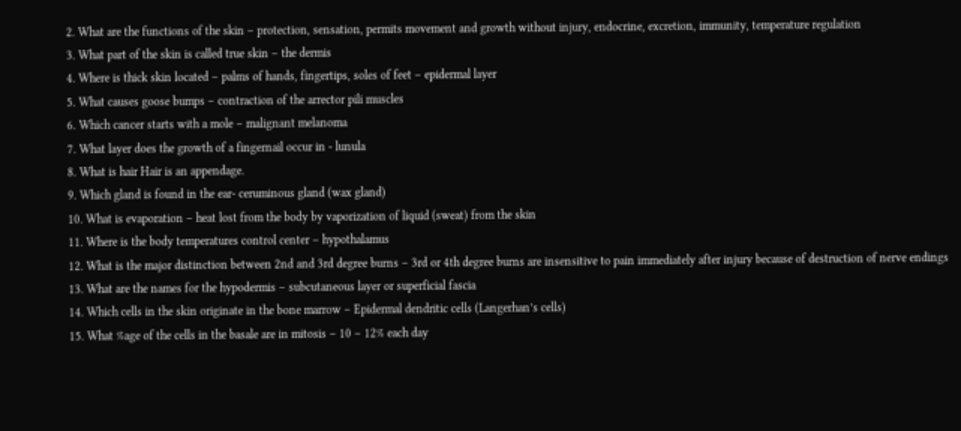2. What are the functions of the skin – protection, sensation, permits movement and growth without injury, endocrine, excretion, immunity, temperature regulation
3. What part of the skin is called true skin – the dermis
4. Where is thick skin located – palms of hands, fingertips, soles of feet – epidermal layer
5. What causes goose bumps – contraction of the arrector pili muscles
6. Which cancer starts with a mole – malignant melanoma
7. What layer does the growth of a fingernail occur in - lunula
8. What is hair Hair is an appendage.
9. Which gland is found in the ear- ceruminous gland (wax gland)
10. What is evaporation – heat lost from the body by vaporization of liquid (sweat) from the skin
11. Where is the body temperatures control center – hypothalamus
12. What is the major distinction between 2nd and 3rd degree burns – 3rd or 4th degree burns are insensitive to pain immediately after injury because of destruction of nerve endings
13. What are the names for the hypodermis – subcutaneous layer or superficial fascia
14. Which cells in the skin originate in the bone marrow – Epidermal dendritic cells (Langerhan’s cells)
15. What %age of the cells in the basale are in mitosis – 10 – 12% each day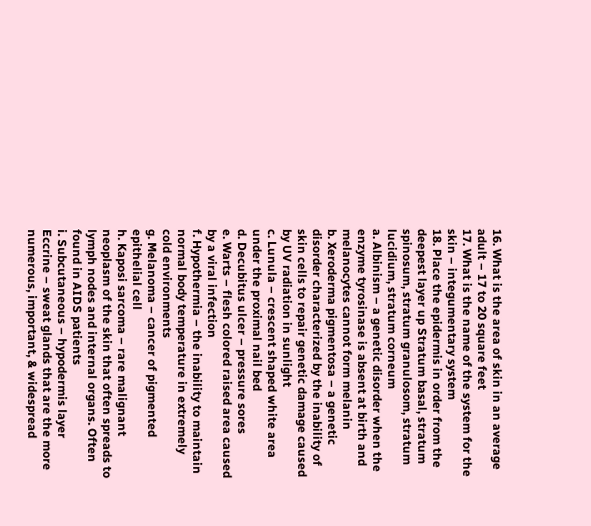16. What is the area of skin in an average adult – 17 to 20 square feet
17. What is the name of the system for the skin – integumentary system
18. Place the epidermis in order from the deepest layer up Stratum basal, stratum spinosum, stratum granulosom, stratum lucidium, stratum corneum
a. Albinism – a genetic disorder when the enzyme tyrosinase is absent at birth and melanocytes cannot form melanin
b. Xeroderma pigmentosa – a genetic disorder characterized by the inability of skin cells to repair genetic damage caused by UV radiation in sunlight
c. Lunula – crescent shaped white area under the proximal nail bed
d. Decubitus ulcer – pressure sores
e. Warts – flesh colored raised area caused by a viral infection
f. Hypothermia – the inability to maintain normal body temperature in extremely cold environments
g. Melanoma – cancer of pigmented epithelial cell
h. Kaposi sarcoma – rare malignant neoplasm of the skin that often spreads to lymph nodes and internal organs. Often found in AIDS patients
i. Subcutaneous – hypodermis layer
Eccrine – sweat glands that are the more numerous, important, & widespread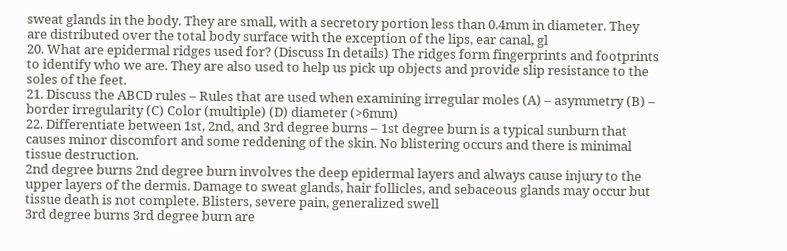sweat glands in the body. They are small, with a secretory portion less than 0.4mm in diameter. They are distributed over the total body surface with the exception of the lips, ear canal, gl
20. What are epidermal ridges used for? (Discuss In details) The ridges form fingerprints and footprints to identify who we are. They are also used to help us pick up objects and provide slip resistance to the soles of the feet.
21. Discuss the ABCD rules – Rules that are used when examining irregular moles (A) – asymmetry (B) – border irregularity (C) Color (multiple) (D) diameter (>6mm)
22. Differentiate between 1st, 2nd, and 3rd degree burns – 1st degree burn is a typical sunburn that causes minor discomfort and some reddening of the skin. No blistering occurs and there is minimal tissue destruction.
2nd degree burns 2nd degree burn involves the deep epidermal layers and always cause injury to the upper layers of the dermis. Damage to sweat glands, hair follicles, and sebaceous glands may occur but tissue death is not complete. Blisters, severe pain, generalized swell
3rd degree burns 3rd degree burn are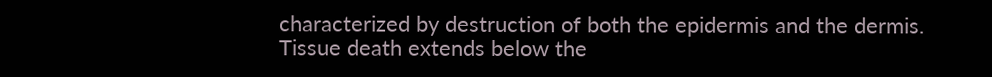characterized by destruction of both the epidermis and the dermis. Tissue death extends below the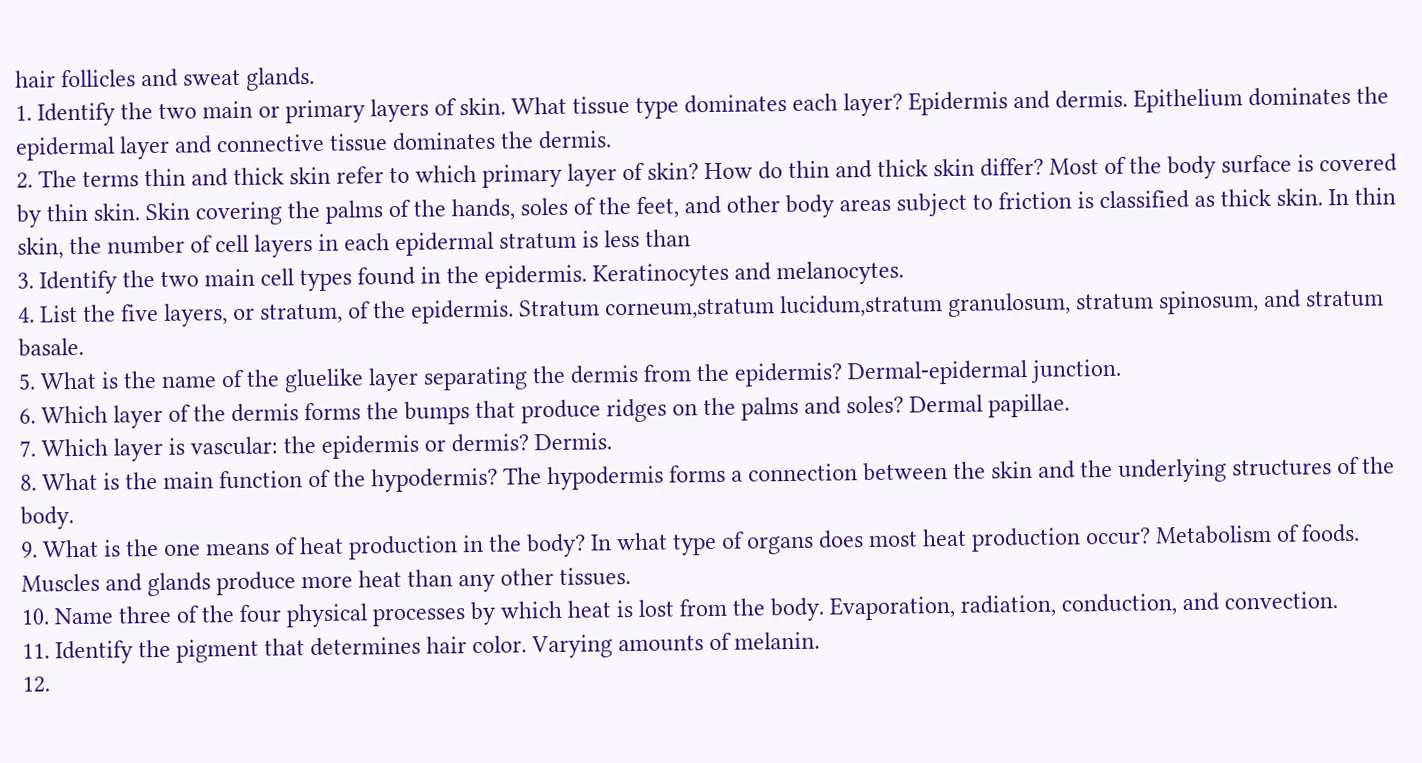hair follicles and sweat glands.
1. Identify the two main or primary layers of skin. What tissue type dominates each layer? Epidermis and dermis. Epithelium dominates the epidermal layer and connective tissue dominates the dermis.
2. The terms thin and thick skin refer to which primary layer of skin? How do thin and thick skin differ? Most of the body surface is covered by thin skin. Skin covering the palms of the hands, soles of the feet, and other body areas subject to friction is classified as thick skin. In thin skin, the number of cell layers in each epidermal stratum is less than
3. Identify the two main cell types found in the epidermis. Keratinocytes and melanocytes.
4. List the five layers, or stratum, of the epidermis. Stratum corneum,stratum lucidum,stratum granulosum, stratum spinosum, and stratum basale.
5. What is the name of the gluelike layer separating the dermis from the epidermis? Dermal-epidermal junction.
6. Which layer of the dermis forms the bumps that produce ridges on the palms and soles? Dermal papillae.
7. Which layer is vascular: the epidermis or dermis? Dermis.
8. What is the main function of the hypodermis? The hypodermis forms a connection between the skin and the underlying structures of the body.
9. What is the one means of heat production in the body? In what type of organs does most heat production occur? Metabolism of foods. Muscles and glands produce more heat than any other tissues.
10. Name three of the four physical processes by which heat is lost from the body. Evaporation, radiation, conduction, and convection.
11. Identify the pigment that determines hair color. Varying amounts of melanin.
12.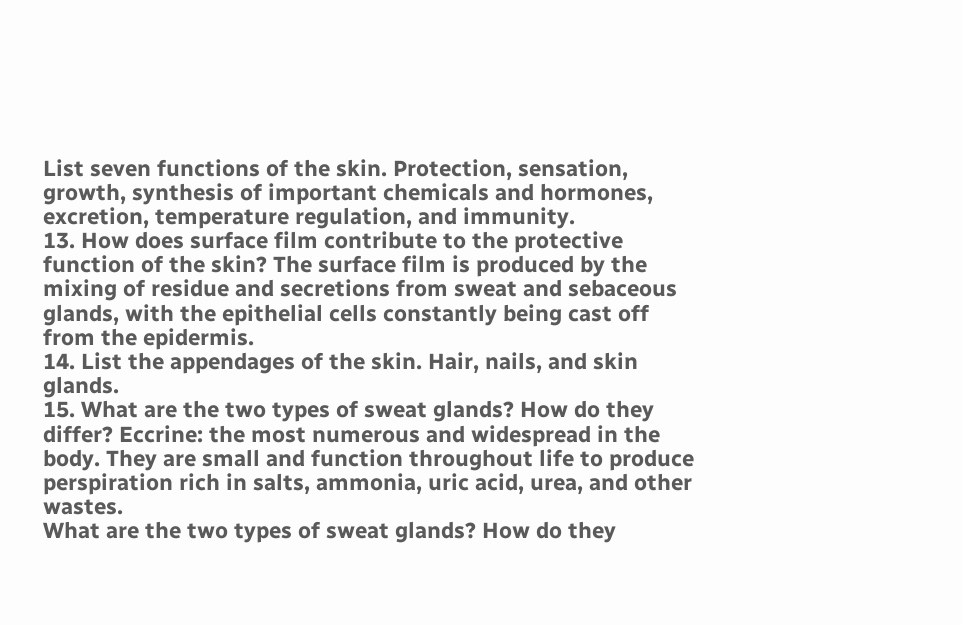List seven functions of the skin. Protection, sensation, growth, synthesis of important chemicals and hormones, excretion, temperature regulation, and immunity.
13. How does surface film contribute to the protective function of the skin? The surface film is produced by the mixing of residue and secretions from sweat and sebaceous glands, with the epithelial cells constantly being cast off from the epidermis.
14. List the appendages of the skin. Hair, nails, and skin glands.
15. What are the two types of sweat glands? How do they differ? Eccrine: the most numerous and widespread in the body. They are small and function throughout life to produce perspiration rich in salts, ammonia, uric acid, urea, and other wastes.
What are the two types of sweat glands? How do they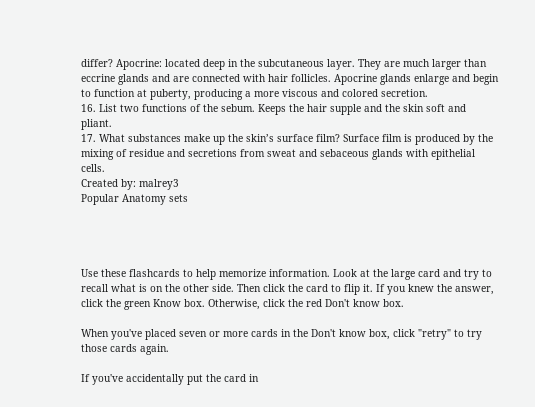differ? Apocrine: located deep in the subcutaneous layer. They are much larger than eccrine glands and are connected with hair follicles. Apocrine glands enlarge and begin to function at puberty, producing a more viscous and colored secretion.
16. List two functions of the sebum. Keeps the hair supple and the skin soft and pliant.
17. What substances make up the skin’s surface film? Surface film is produced by the mixing of residue and secretions from sweat and sebaceous glands with epithelial cells.
Created by: malrey3
Popular Anatomy sets




Use these flashcards to help memorize information. Look at the large card and try to recall what is on the other side. Then click the card to flip it. If you knew the answer, click the green Know box. Otherwise, click the red Don't know box.

When you've placed seven or more cards in the Don't know box, click "retry" to try those cards again.

If you've accidentally put the card in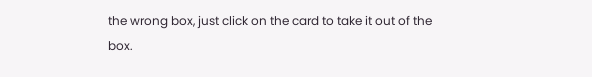the wrong box, just click on the card to take it out of the box.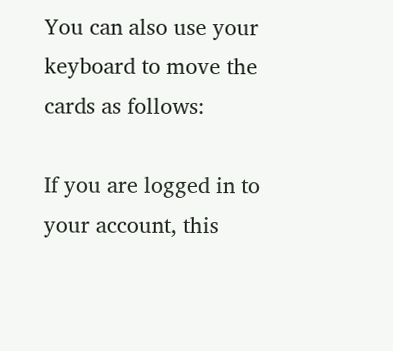You can also use your keyboard to move the cards as follows:

If you are logged in to your account, this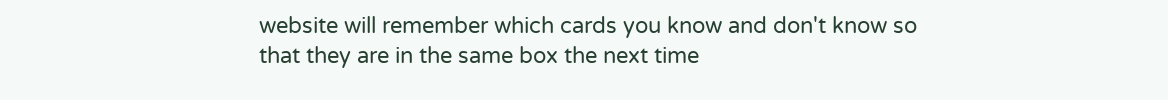website will remember which cards you know and don't know so that they are in the same box the next time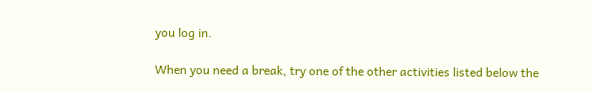you log in.

When you need a break, try one of the other activities listed below the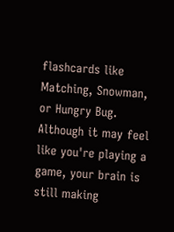flashcards like Matching, Snowman, or Hungry Bug. Although it may feel like you're playing a game, your brain is still making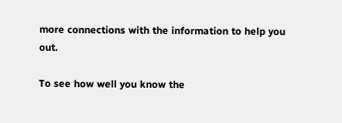more connections with the information to help you out.

To see how well you know the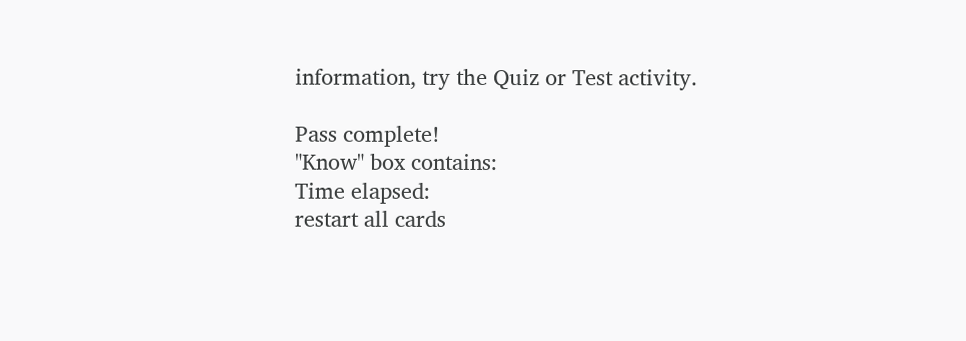information, try the Quiz or Test activity.

Pass complete!
"Know" box contains:
Time elapsed:
restart all cards